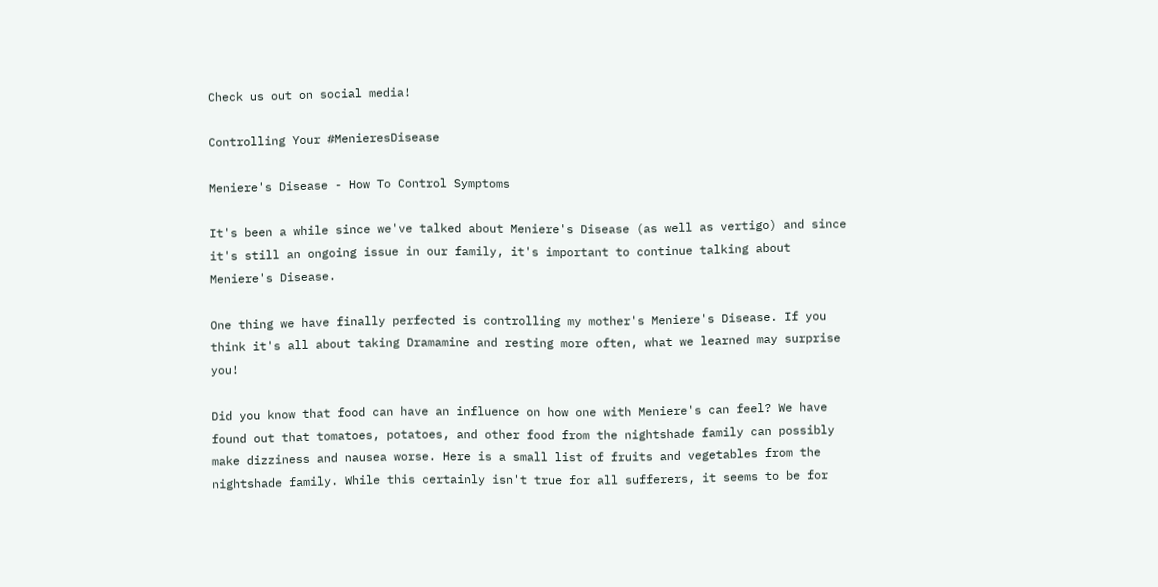Check us out on social media!

Controlling Your #MenieresDisease

Meniere's Disease - How To Control Symptoms

It's been a while since we've talked about Meniere's Disease (as well as vertigo) and since it's still an ongoing issue in our family, it's important to continue talking about Meniere's Disease.

One thing we have finally perfected is controlling my mother's Meniere's Disease. If you think it's all about taking Dramamine and resting more often, what we learned may surprise you!

Did you know that food can have an influence on how one with Meniere's can feel? We have found out that tomatoes, potatoes, and other food from the nightshade family can possibly make dizziness and nausea worse. Here is a small list of fruits and vegetables from the nightshade family. While this certainly isn't true for all sufferers, it seems to be for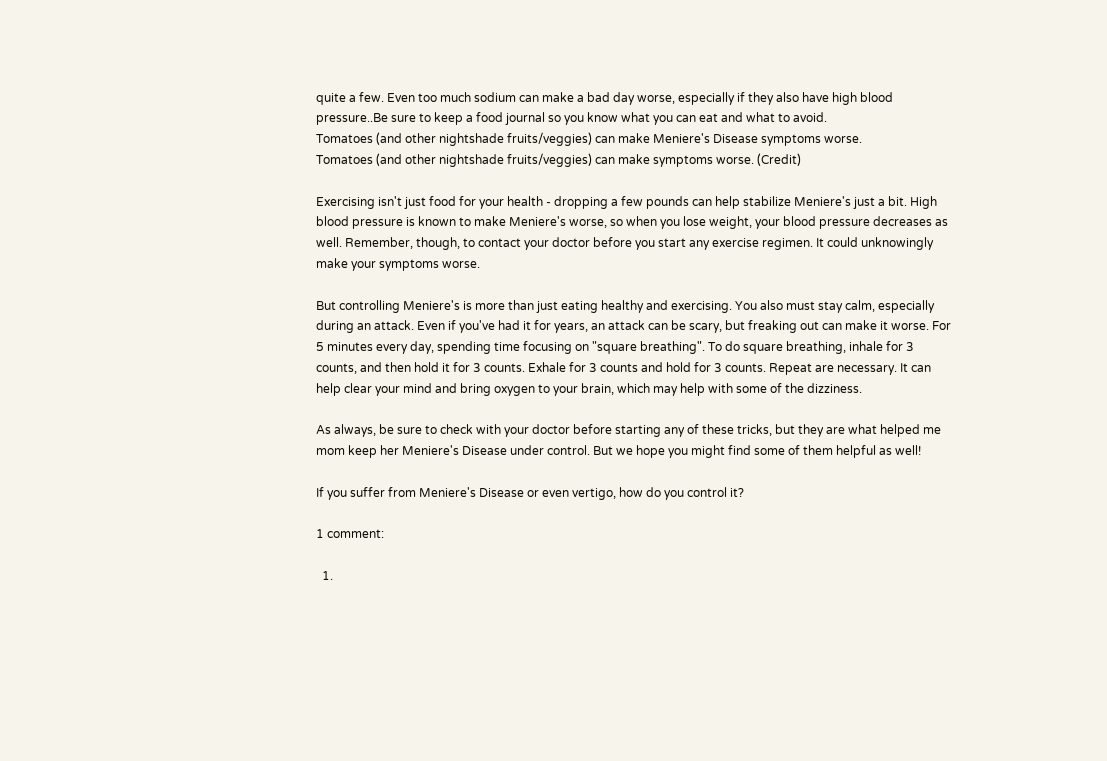quite a few. Even too much sodium can make a bad day worse, especially if they also have high blood pressure..Be sure to keep a food journal so you know what you can eat and what to avoid.
Tomatoes (and other nightshade fruits/veggies) can make Meniere's Disease symptoms worse.
Tomatoes (and other nightshade fruits/veggies) can make symptoms worse. (Credit)

Exercising isn't just food for your health - dropping a few pounds can help stabilize Meniere's just a bit. High blood pressure is known to make Meniere's worse, so when you lose weight, your blood pressure decreases as well. Remember, though, to contact your doctor before you start any exercise regimen. It could unknowingly make your symptoms worse.

But controlling Meniere's is more than just eating healthy and exercising. You also must stay calm, especially during an attack. Even if you've had it for years, an attack can be scary, but freaking out can make it worse. For 5 minutes every day, spending time focusing on "square breathing". To do square breathing, inhale for 3 counts, and then hold it for 3 counts. Exhale for 3 counts and hold for 3 counts. Repeat are necessary. It can help clear your mind and bring oxygen to your brain, which may help with some of the dizziness.

As always, be sure to check with your doctor before starting any of these tricks, but they are what helped me mom keep her Meniere's Disease under control. But we hope you might find some of them helpful as well!

If you suffer from Meniere's Disease or even vertigo, how do you control it?

1 comment:

  1.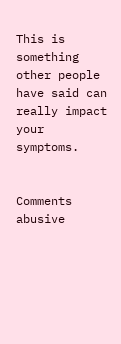This is something other people have said can really impact your symptoms.


Comments abusive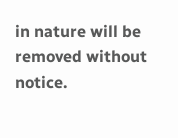in nature will be removed without notice.